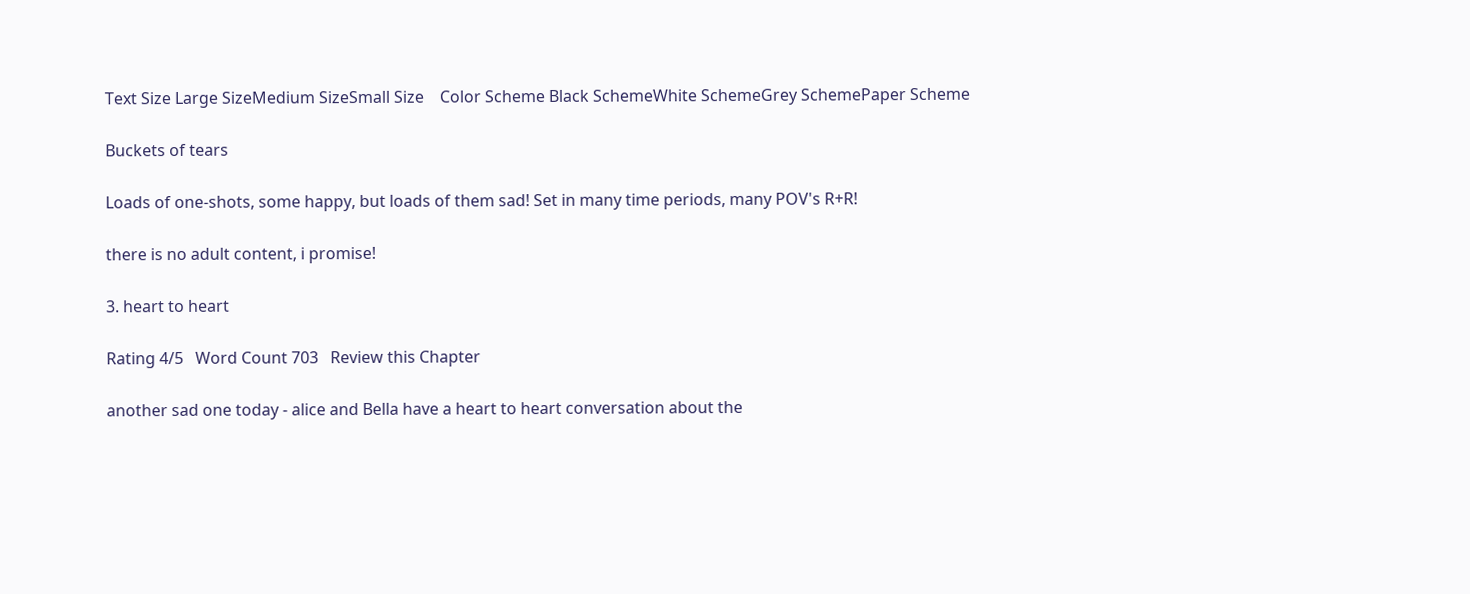Text Size Large SizeMedium SizeSmall Size    Color Scheme Black SchemeWhite SchemeGrey SchemePaper Scheme

Buckets of tears

Loads of one-shots, some happy, but loads of them sad! Set in many time periods, many POV's R+R!

there is no adult content, i promise!

3. heart to heart

Rating 4/5   Word Count 703   Review this Chapter

another sad one today - alice and Bella have a heart to heart conversation about the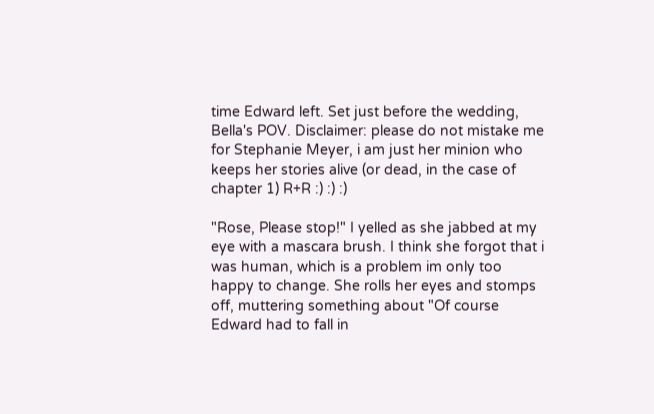time Edward left. Set just before the wedding, Bella's POV. Disclaimer: please do not mistake me for Stephanie Meyer, i am just her minion who keeps her stories alive (or dead, in the case of chapter 1) R+R :) :) :)

"Rose, Please stop!" I yelled as she jabbed at my eye with a mascara brush. I think she forgot that i was human, which is a problem im only too happy to change. She rolls her eyes and stomps off, muttering something about "Of course Edward had to fall in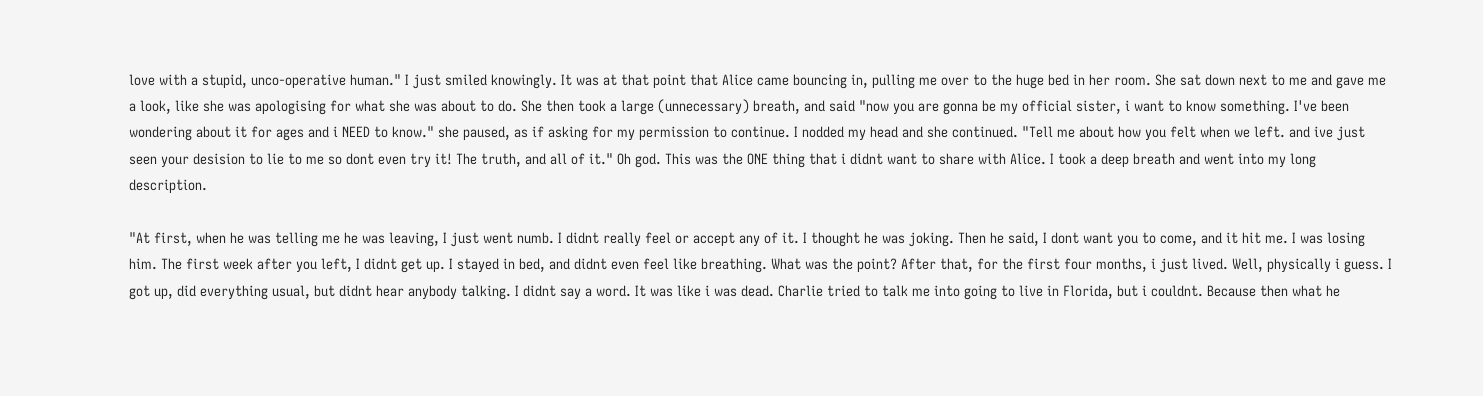love with a stupid, unco-operative human." I just smiled knowingly. It was at that point that Alice came bouncing in, pulling me over to the huge bed in her room. She sat down next to me and gave me a look, like she was apologising for what she was about to do. She then took a large (unnecessary) breath, and said "now you are gonna be my official sister, i want to know something. I've been wondering about it for ages and i NEED to know." she paused, as if asking for my permission to continue. I nodded my head and she continued. "Tell me about how you felt when we left. and ive just seen your desision to lie to me so dont even try it! The truth, and all of it." Oh god. This was the ONE thing that i didnt want to share with Alice. I took a deep breath and went into my long description.

"At first, when he was telling me he was leaving, I just went numb. I didnt really feel or accept any of it. I thought he was joking. Then he said, I dont want you to come, and it hit me. I was losing him. The first week after you left, I didnt get up. I stayed in bed, and didnt even feel like breathing. What was the point? After that, for the first four months, i just lived. Well, physically i guess. I got up, did everything usual, but didnt hear anybody talking. I didnt say a word. It was like i was dead. Charlie tried to talk me into going to live in Florida, but i couldnt. Because then what he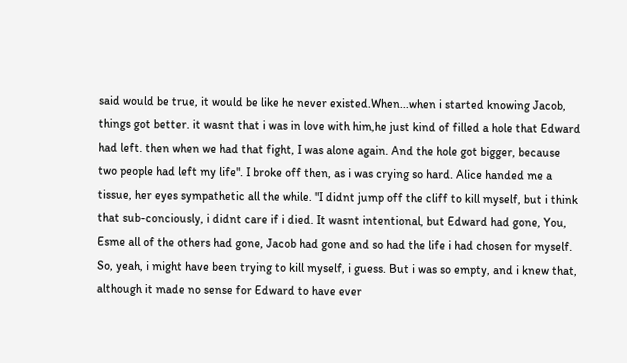said would be true, it would be like he never existed.When...when i started knowing Jacob, things got better. it wasnt that i was in love with him,he just kind of filled a hole that Edward had left. then when we had that fight, I was alone again. And the hole got bigger, because two people had left my life". I broke off then, as i was crying so hard. Alice handed me a tissue, her eyes sympathetic all the while. "I didnt jump off the cliff to kill myself, but i think that sub-conciously, i didnt care if i died. It wasnt intentional, but Edward had gone, You, Esme all of the others had gone, Jacob had gone and so had the life i had chosen for myself. So, yeah, i might have been trying to kill myself, i guess. But i was so empty, and i knew that, although it made no sense for Edward to have ever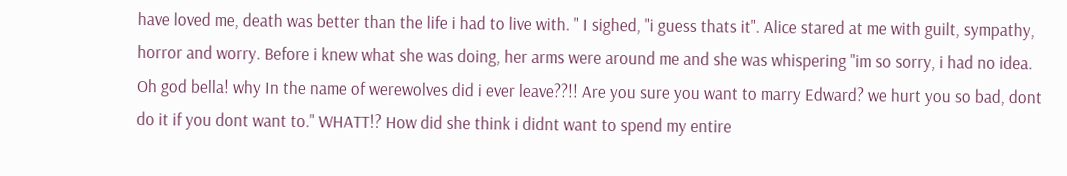have loved me, death was better than the life i had to live with. " I sighed, "i guess thats it". Alice stared at me with guilt, sympathy, horror and worry. Before i knew what she was doing, her arms were around me and she was whispering "im so sorry, i had no idea. Oh god bella! why In the name of werewolves did i ever leave??!! Are you sure you want to marry Edward? we hurt you so bad, dont do it if you dont want to." WHATT!? How did she think i didnt want to spend my entire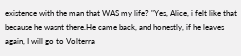existence with the man that WAS my life? "Yes, Alice, i felt like that because he wasnt there.He came back, and honestly, if he leaves again, I will go to Volterra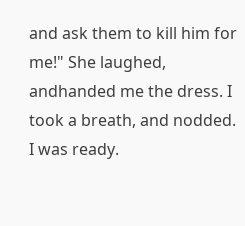and ask them to kill him for me!" She laughed, andhanded me the dress. I took a breath, and nodded. I was ready.